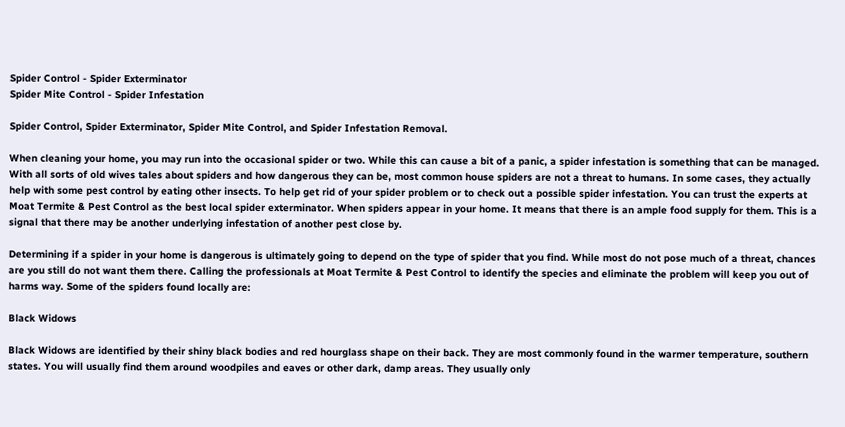Spider Control - Spider Exterminator
Spider Mite Control - Spider Infestation

Spider Control, Spider Exterminator, Spider Mite Control, and Spider Infestation Removal.

When cleaning your home, you may run into the occasional spider or two. While this can cause a bit of a panic, a spider infestation is something that can be managed. With all sorts of old wives tales about spiders and how dangerous they can be, most common house spiders are not a threat to humans. In some cases, they actually help with some pest control by eating other insects. To help get rid of your spider problem or to check out a possible spider infestation. You can trust the experts at Moat Termite & Pest Control as the best local spider exterminator. When spiders appear in your home. It means that there is an ample food supply for them. This is a signal that there may be another underlying infestation of another pest close by.

Determining if a spider in your home is dangerous is ultimately going to depend on the type of spider that you find. While most do not pose much of a threat, chances are you still do not want them there. Calling the professionals at Moat Termite & Pest Control to identify the species and eliminate the problem will keep you out of harms way. Some of the spiders found locally are:

Black Widows

Black Widows are identified by their shiny black bodies and red hourglass shape on their back. They are most commonly found in the warmer temperature, southern states. You will usually find them around woodpiles and eaves or other dark, damp areas. They usually only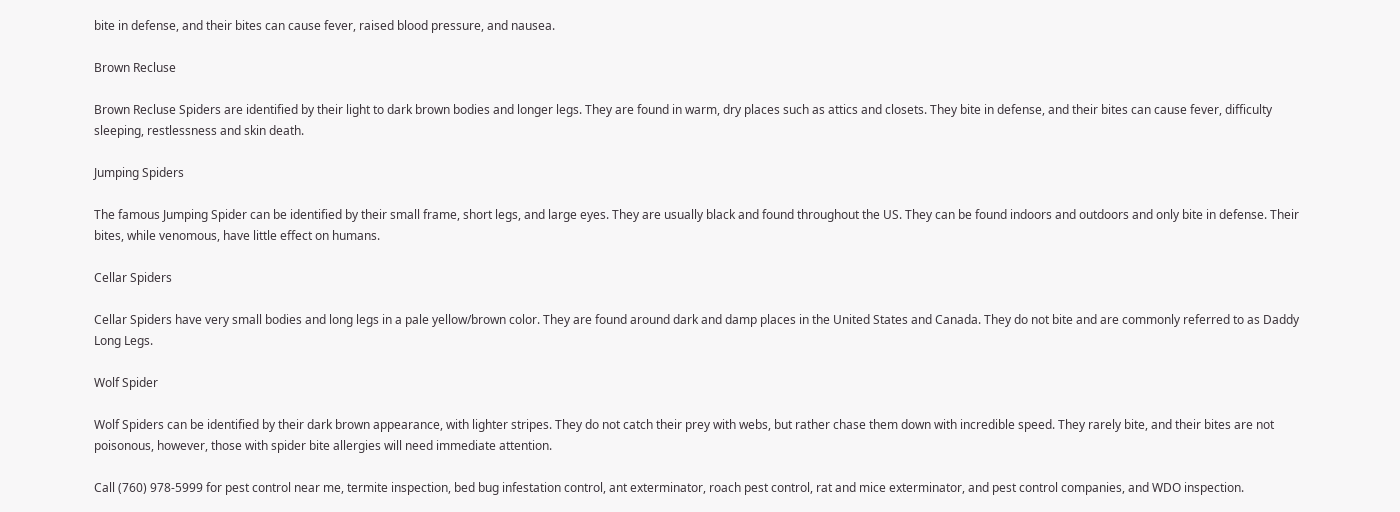bite in defense, and their bites can cause fever, raised blood pressure, and nausea.

Brown Recluse

Brown Recluse Spiders are identified by their light to dark brown bodies and longer legs. They are found in warm, dry places such as attics and closets. They bite in defense, and their bites can cause fever, difficulty sleeping, restlessness and skin death.

Jumping Spiders

The famous Jumping Spider can be identified by their small frame, short legs, and large eyes. They are usually black and found throughout the US. They can be found indoors and outdoors and only bite in defense. Their bites, while venomous, have little effect on humans.

Cellar Spiders

Cellar Spiders have very small bodies and long legs in a pale yellow/brown color. They are found around dark and damp places in the United States and Canada. They do not bite and are commonly referred to as Daddy Long Legs.

Wolf Spider

Wolf Spiders can be identified by their dark brown appearance, with lighter stripes. They do not catch their prey with webs, but rather chase them down with incredible speed. They rarely bite, and their bites are not poisonous, however, those with spider bite allergies will need immediate attention.

Call (760) 978-5999 for pest control near me, termite inspection, bed bug infestation control, ant exterminator, roach pest control, rat and mice exterminator, and pest control companies, and WDO inspection.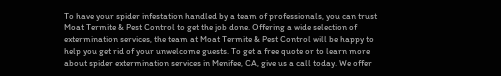To have your spider infestation handled by a team of professionals, you can trust Moat Termite & Pest Control to get the job done. Offering a wide selection of extermination services, the team at Moat Termite & Pest Control will be happy to help you get rid of your unwelcome guests. To get a free quote or to learn more about spider extermination services in Menifee, CA, give us a call today. We offer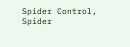Spider Control, Spider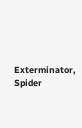Exterminator, Spider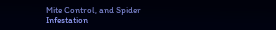Mite Control, and Spider Infestation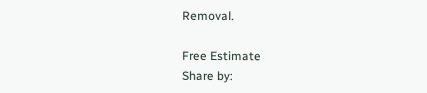Removal.

Free Estimate
Share by: